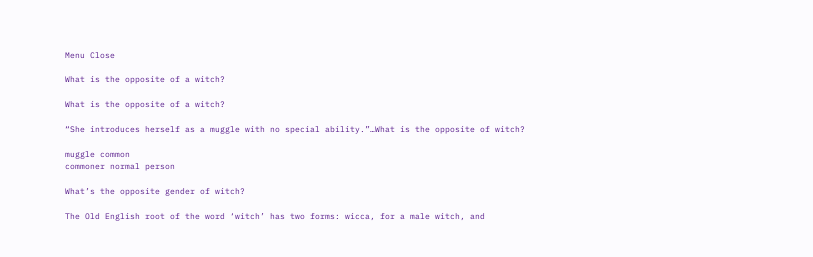Menu Close

What is the opposite of a witch?

What is the opposite of a witch?

“She introduces herself as a muggle with no special ability.”…What is the opposite of witch?

muggle common
commoner normal person

What’s the opposite gender of witch?

The Old English root of the word ‘witch’ has two forms: wicca, for a male witch, and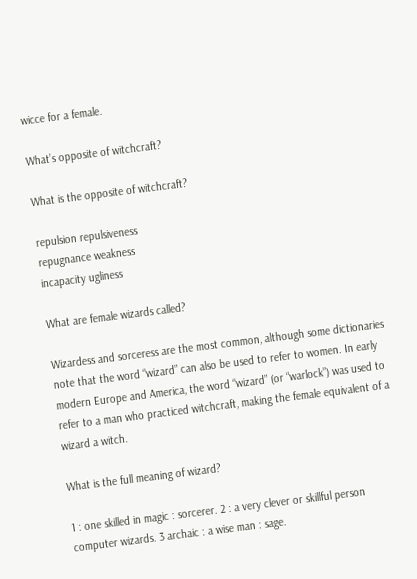wicce for a female.

What’s opposite of witchcraft?

What is the opposite of witchcraft?

repulsion repulsiveness
repugnance weakness
incapacity ugliness

What are female wizards called?

Wizardess and sorceress are the most common, although some dictionaries note that the word “wizard” can also be used to refer to women. In early modern Europe and America, the word “wizard” (or “warlock”) was used to refer to a man who practiced witchcraft, making the female equivalent of a wizard a witch.

What is the full meaning of wizard?

1 : one skilled in magic : sorcerer. 2 : a very clever or skillful person computer wizards. 3 archaic : a wise man : sage.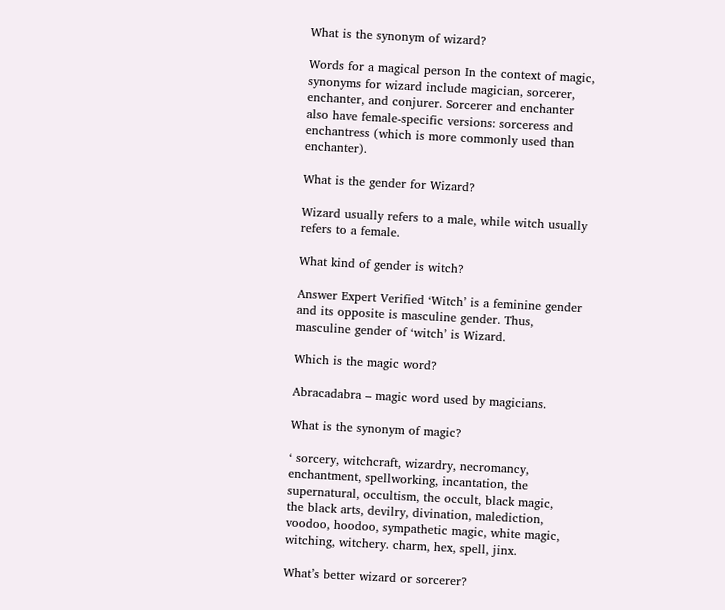What is the synonym of wizard?

Words for a magical person In the context of magic, synonyms for wizard include magician, sorcerer, enchanter, and conjurer. Sorcerer and enchanter also have female-specific versions: sorceress and enchantress (which is more commonly used than enchanter).

What is the gender for Wizard?

Wizard usually refers to a male, while witch usually refers to a female.

What kind of gender is witch?

Answer Expert Verified ‘Witch’ is a feminine gender and its opposite is masculine gender. Thus, masculine gender of ‘witch’ is Wizard.

Which is the magic word?

Abracadabra – magic word used by magicians.

What is the synonym of magic?

‘ sorcery, witchcraft, wizardry, necromancy, enchantment, spellworking, incantation, the supernatural, occultism, the occult, black magic, the black arts, devilry, divination, malediction, voodoo, hoodoo, sympathetic magic, white magic, witching, witchery. charm, hex, spell, jinx.

What’s better wizard or sorcerer?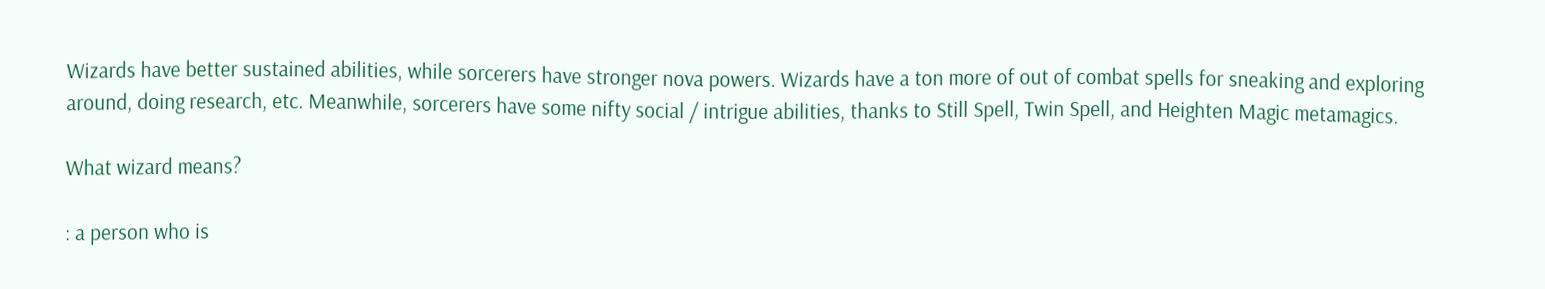Wizards have better sustained abilities, while sorcerers have stronger nova powers. Wizards have a ton more of out of combat spells for sneaking and exploring around, doing research, etc. Meanwhile, sorcerers have some nifty social / intrigue abilities, thanks to Still Spell, Twin Spell, and Heighten Magic metamagics.

What wizard means?

: a person who is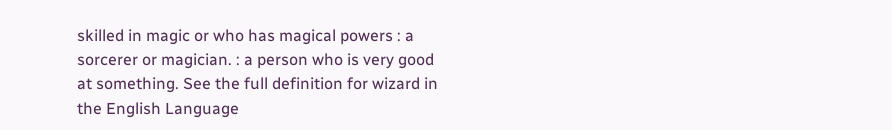skilled in magic or who has magical powers : a sorcerer or magician. : a person who is very good at something. See the full definition for wizard in the English Language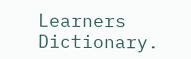Learners Dictionary.